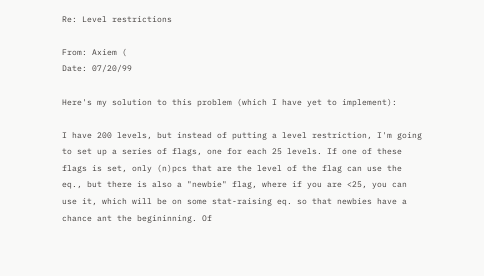Re: Level restrictions

From: Axiem (
Date: 07/20/99

Here's my solution to this problem (which I have yet to implement):

I have 200 levels, but instead of putting a level restriction, I'm going
to set up a series of flags, one for each 25 levels. If one of these
flags is set, only (n)pcs that are the level of the flag can use the
eq., but there is also a "newbie" flag, where if you are <25, you can
use it, which will be on some stat-raising eq. so that newbies have a
chance ant the begininning. Of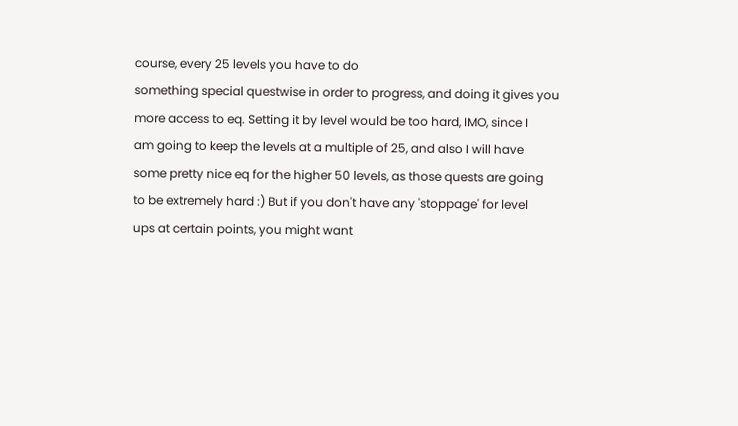course, every 25 levels you have to do
something special questwise in order to progress, and doing it gives you
more access to eq. Setting it by level would be too hard, IMO, since I
am going to keep the levels at a multiple of 25, and also I will have
some pretty nice eq for the higher 50 levels, as those quests are going
to be extremely hard :) But if you don't have any 'stoppage' for level
ups at certain points, you might want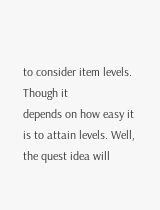to consider item levels. Though it
depends on how easy it is to attain levels. Well, the quest idea will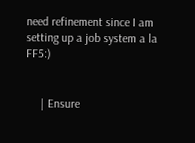need refinement since I am setting up a job system a la FF5:)


     | Ensure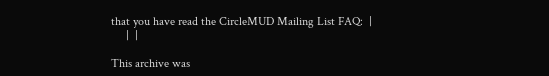that you have read the CircleMUD Mailing List FAQ:  |
     |  |

This archive was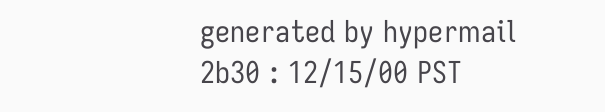generated by hypermail 2b30 : 12/15/00 PST